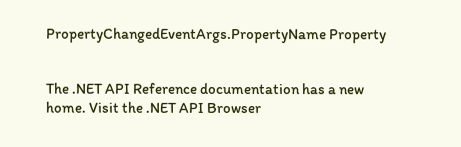PropertyChangedEventArgs.PropertyName Property


The .NET API Reference documentation has a new home. Visit the .NET API Browser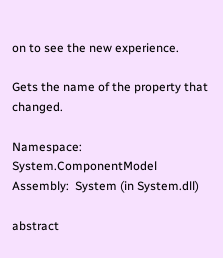on to see the new experience.

Gets the name of the property that changed.

Namespace:   System.ComponentModel
Assembly:  System (in System.dll)

abstract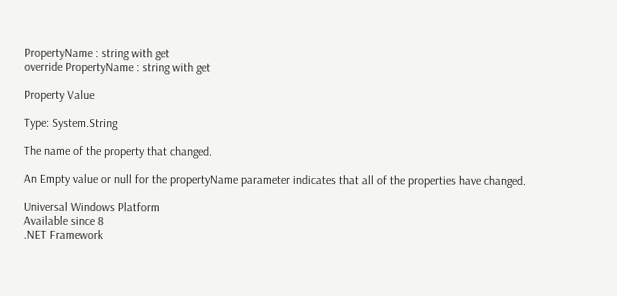PropertyName : string with get
override PropertyName : string with get

Property Value

Type: System.String

The name of the property that changed.

An Empty value or null for the propertyName parameter indicates that all of the properties have changed.

Universal Windows Platform
Available since 8
.NET Framework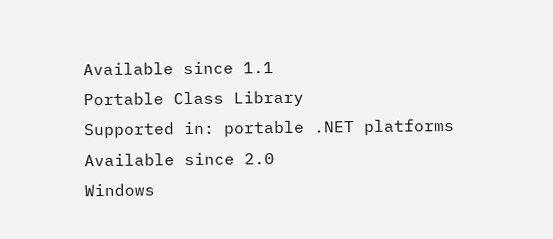Available since 1.1
Portable Class Library
Supported in: portable .NET platforms
Available since 2.0
Windows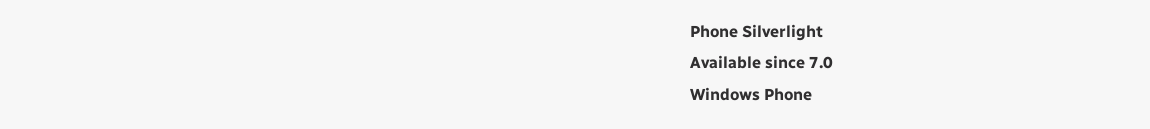Phone Silverlight
Available since 7.0
Windows Phone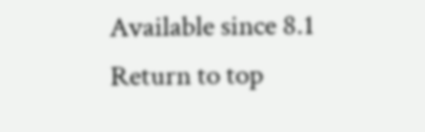Available since 8.1
Return to top